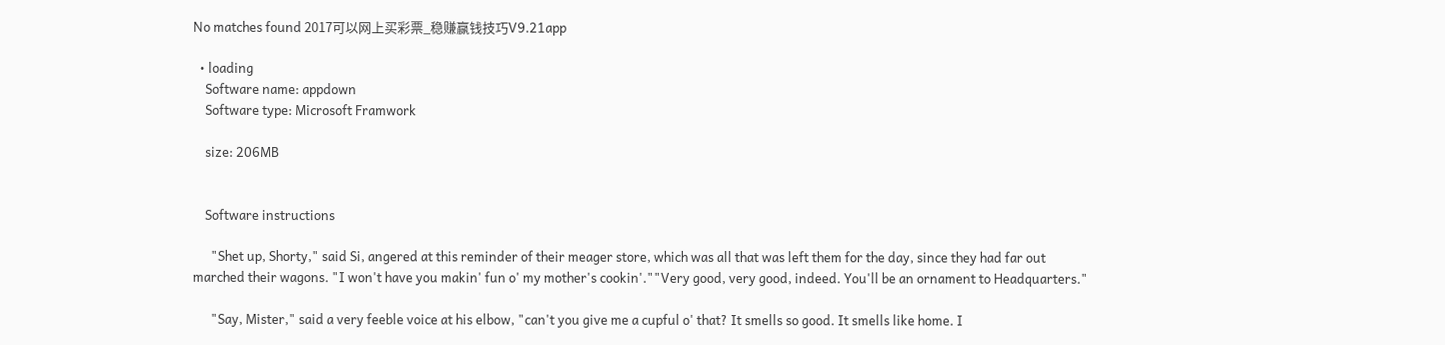No matches found 2017可以网上买彩票_稳赚赢钱技巧V9.21app

  • loading
    Software name: appdown
    Software type: Microsoft Framwork

    size: 206MB


    Software instructions

      "Shet up, Shorty," said Si, angered at this reminder of their meager store, which was all that was left them for the day, since they had far out marched their wagons. "I won't have you makin' fun o' my mother's cookin'.""Very good, very good, indeed. You'll be an ornament to Headquarters."

      "Say, Mister," said a very feeble voice at his elbow, "can't you give me a cupful o' that? It smells so good. It smells like home. I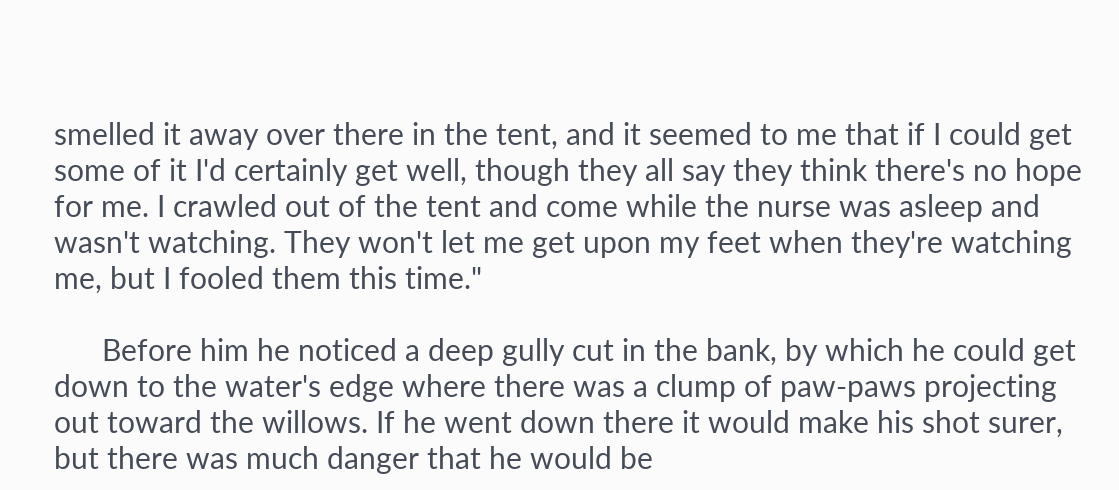smelled it away over there in the tent, and it seemed to me that if I could get some of it I'd certainly get well, though they all say they think there's no hope for me. I crawled out of the tent and come while the nurse was asleep and wasn't watching. They won't let me get upon my feet when they're watching me, but I fooled them this time."

      Before him he noticed a deep gully cut in the bank, by which he could get down to the water's edge where there was a clump of paw-paws projecting out toward the willows. If he went down there it would make his shot surer, but there was much danger that he would be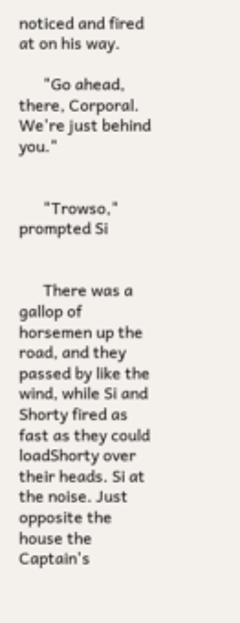noticed and fired at on his way.

      "Go ahead, there, Corporal. We're just behind you."


      "Trowso," prompted Si


      There was a gallop of horsemen up the road, and they passed by like the wind, while Si and Shorty fired as fast as they could loadShorty over their heads. Si at the noise. Just opposite the house the Captain's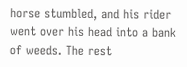horse stumbled, and his rider went over his head into a bank of weeds. The rest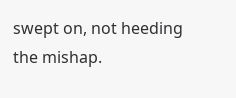swept on, not heeding the mishap.